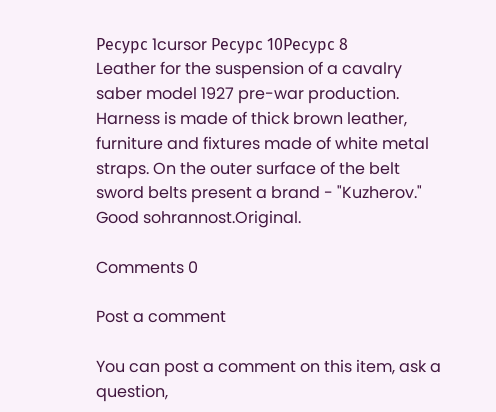Ресурс 1cursor Ресурс 10Ресурс 8
Leather for the suspension of a cavalry saber model 1927 pre-war production. Harness is made of thick brown leather, furniture and fixtures made of white metal straps. On the outer surface of the belt sword belts present a brand - "Kuzherov." Good sohrannost.Original.

Comments 0

Post a comment

You can post a comment on this item, ask a question,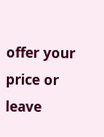offer your price or leave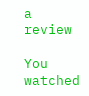a review

You watched